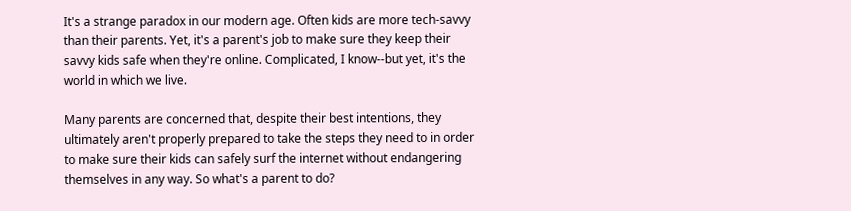It's a strange paradox in our modern age. Often kids are more tech-savvy than their parents. Yet, it's a parent's job to make sure they keep their savvy kids safe when they're online. Complicated, I know--but yet, it's the world in which we live.

Many parents are concerned that, despite their best intentions, they ultimately aren't properly prepared to take the steps they need to in order to make sure their kids can safely surf the internet without endangering themselves in any way. So what's a parent to do?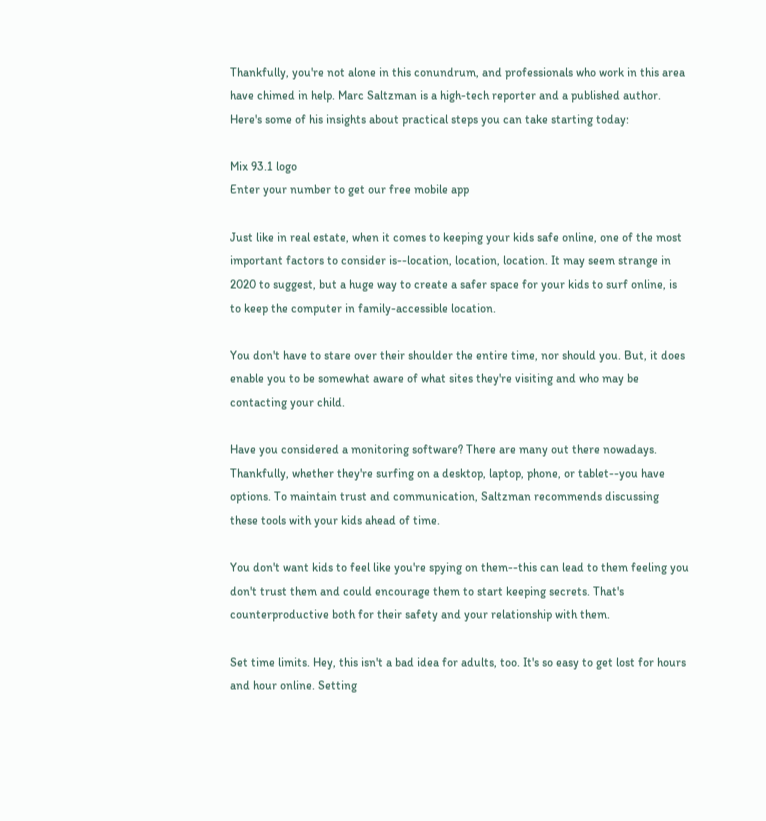Thankfully, you're not alone in this conundrum, and professionals who work in this area have chimed in help. Marc Saltzman is a high-tech reporter and a published author. Here's some of his insights about practical steps you can take starting today:

Mix 93.1 logo
Enter your number to get our free mobile app

Just like in real estate, when it comes to keeping your kids safe online, one of the most important factors to consider is--location, location, location. It may seem strange in 2020 to suggest, but a huge way to create a safer space for your kids to surf online, is to keep the computer in family-accessible location.

You don't have to stare over their shoulder the entire time, nor should you. But, it does enable you to be somewhat aware of what sites they're visiting and who may be contacting your child.

Have you considered a monitoring software? There are many out there nowadays. Thankfully, whether they're surfing on a desktop, laptop, phone, or tablet--you have options. To maintain trust and communication, Saltzman recommends discussing these tools with your kids ahead of time.

You don't want kids to feel like you're spying on them--this can lead to them feeling you don't trust them and could encourage them to start keeping secrets. That's counterproductive both for their safety and your relationship with them.

Set time limits. Hey, this isn't a bad idea for adults, too. It's so easy to get lost for hours and hour online. Setting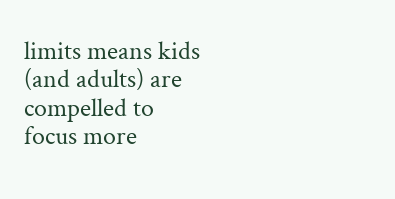limits means kids (and adults) are compelled to focus more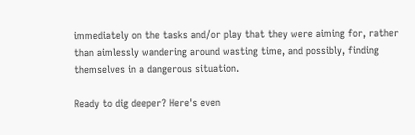immediately on the tasks and/or play that they were aiming for, rather than aimlessly wandering around wasting time, and possibly, finding themselves in a dangerous situation.

Ready to dig deeper? Here's even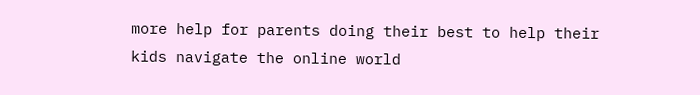more help for parents doing their best to help their kids navigate the online world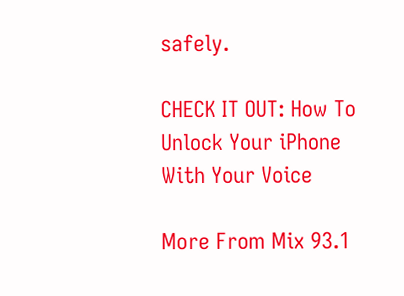safely.

CHECK IT OUT: How To Unlock Your iPhone With Your Voice

More From Mix 93.1